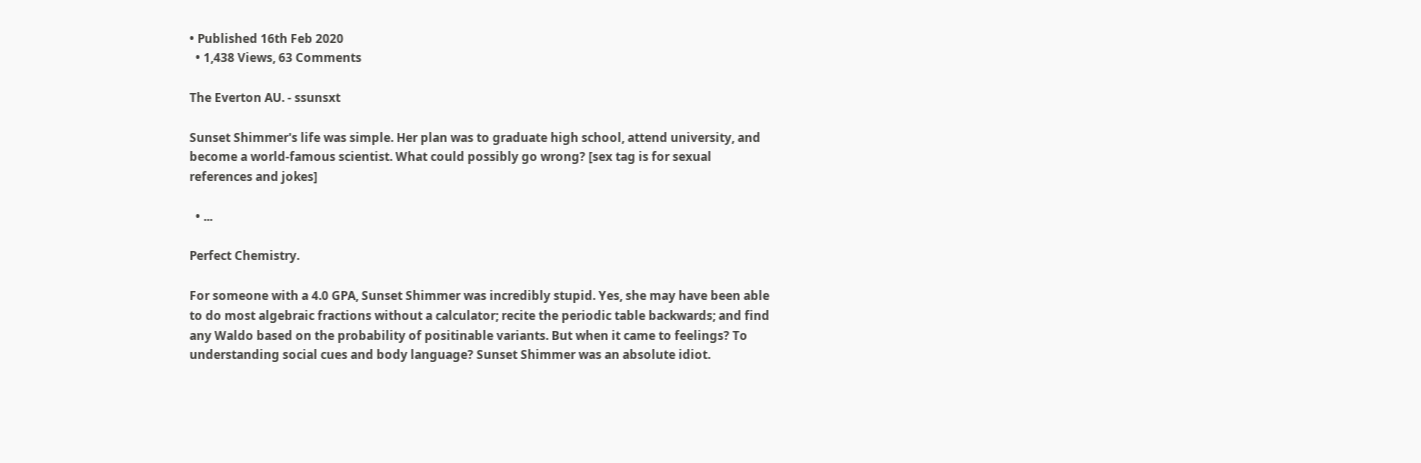• Published 16th Feb 2020
  • 1,438 Views, 63 Comments

The Everton AU. - ssunsxt

Sunset Shimmer's life was simple. Her plan was to graduate high school, attend university, and become a world-famous scientist. What could possibly go wrong? [sex tag is for sexual references and jokes]

  • ...

Perfect Chemistry.

For someone with a 4.0 GPA, Sunset Shimmer was incredibly stupid. Yes, she may have been able to do most algebraic fractions without a calculator; recite the periodic table backwards; and find any Waldo based on the probability of positinable variants. But when it came to feelings? To understanding social cues and body language? Sunset Shimmer was an absolute idiot.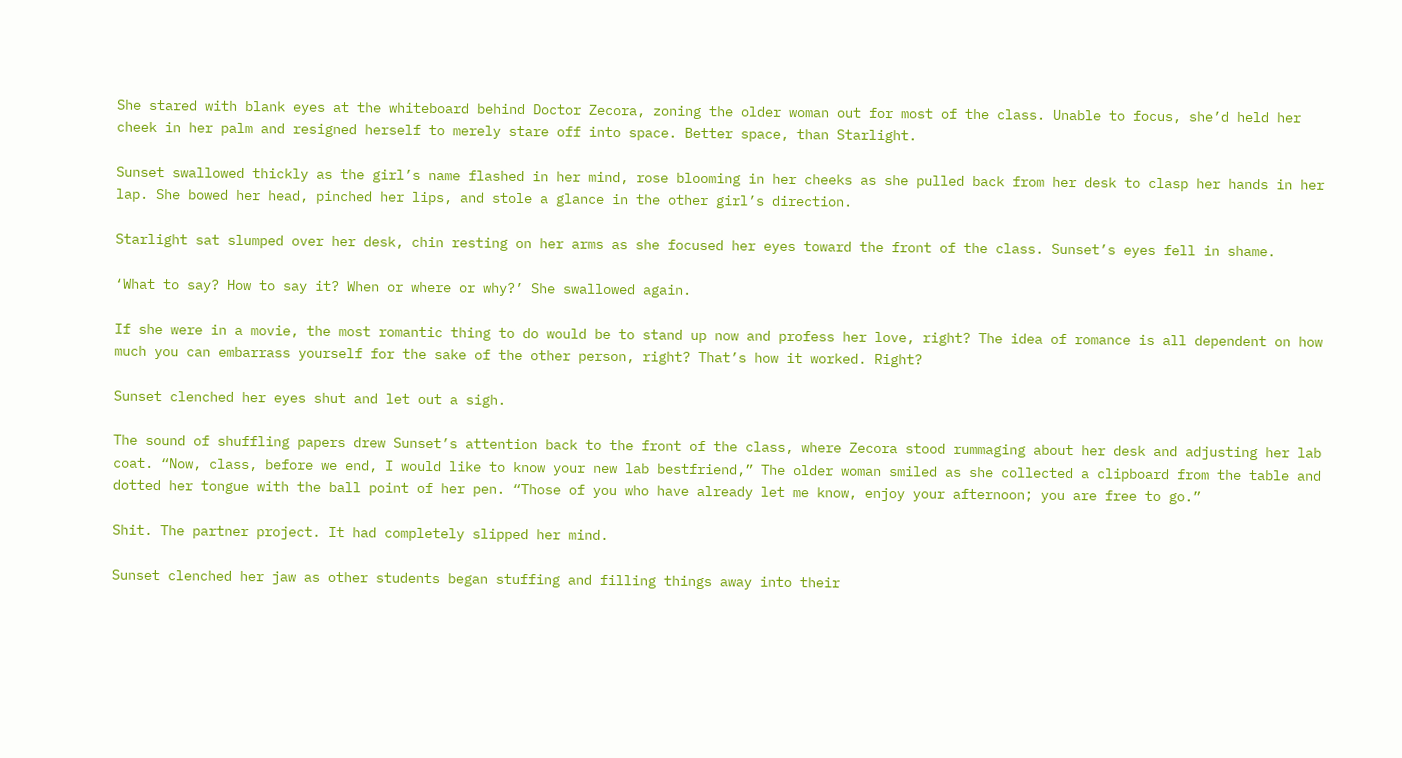She stared with blank eyes at the whiteboard behind Doctor Zecora, zoning the older woman out for most of the class. Unable to focus, she’d held her cheek in her palm and resigned herself to merely stare off into space. Better space, than Starlight.

Sunset swallowed thickly as the girl’s name flashed in her mind, rose blooming in her cheeks as she pulled back from her desk to clasp her hands in her lap. She bowed her head, pinched her lips, and stole a glance in the other girl’s direction.

Starlight sat slumped over her desk, chin resting on her arms as she focused her eyes toward the front of the class. Sunset’s eyes fell in shame.

‘What to say? How to say it? When or where or why?’ She swallowed again.

If she were in a movie, the most romantic thing to do would be to stand up now and profess her love, right? The idea of romance is all dependent on how much you can embarrass yourself for the sake of the other person, right? That’s how it worked. Right?

Sunset clenched her eyes shut and let out a sigh.

The sound of shuffling papers drew Sunset’s attention back to the front of the class, where Zecora stood rummaging about her desk and adjusting her lab coat. “Now, class, before we end, I would like to know your new lab bestfriend,” The older woman smiled as she collected a clipboard from the table and dotted her tongue with the ball point of her pen. “Those of you who have already let me know, enjoy your afternoon; you are free to go.”

Shit. The partner project. It had completely slipped her mind.

Sunset clenched her jaw as other students began stuffing and filling things away into their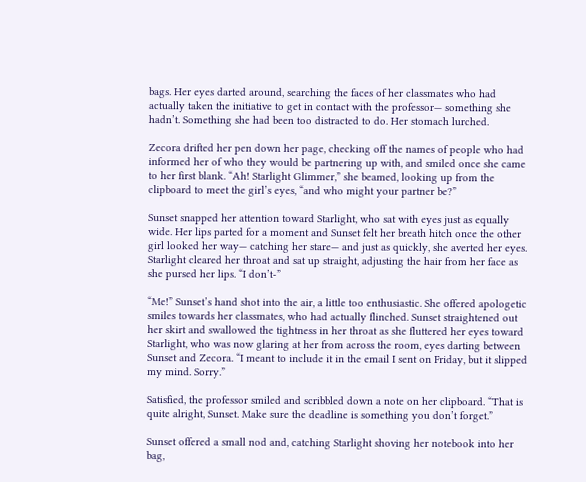bags. Her eyes darted around, searching the faces of her classmates who had actually taken the initiative to get in contact with the professor— something she hadn’t. Something she had been too distracted to do. Her stomach lurched.

Zecora drifted her pen down her page, checking off the names of people who had informed her of who they would be partnering up with, and smiled once she came to her first blank. “Ah! Starlight Glimmer,” she beamed, looking up from the clipboard to meet the girl’s eyes, “and who might your partner be?”

Sunset snapped her attention toward Starlight, who sat with eyes just as equally wide. Her lips parted for a moment and Sunset felt her breath hitch once the other girl looked her way— catching her stare— and just as quickly, she averted her eyes. Starlight cleared her throat and sat up straight, adjusting the hair from her face as she pursed her lips. “I don’t-”

“Me!” Sunset’s hand shot into the air, a little too enthusiastic. She offered apologetic smiles towards her classmates, who had actually flinched. Sunset straightened out her skirt and swallowed the tightness in her throat as she fluttered her eyes toward Starlight, who was now glaring at her from across the room, eyes darting between Sunset and Zecora. “I meant to include it in the email I sent on Friday, but it slipped my mind. Sorry.”

Satisfied, the professor smiled and scribbled down a note on her clipboard. “That is quite alright, Sunset. Make sure the deadline is something you don’t forget.”

Sunset offered a small nod and, catching Starlight shoving her notebook into her bag,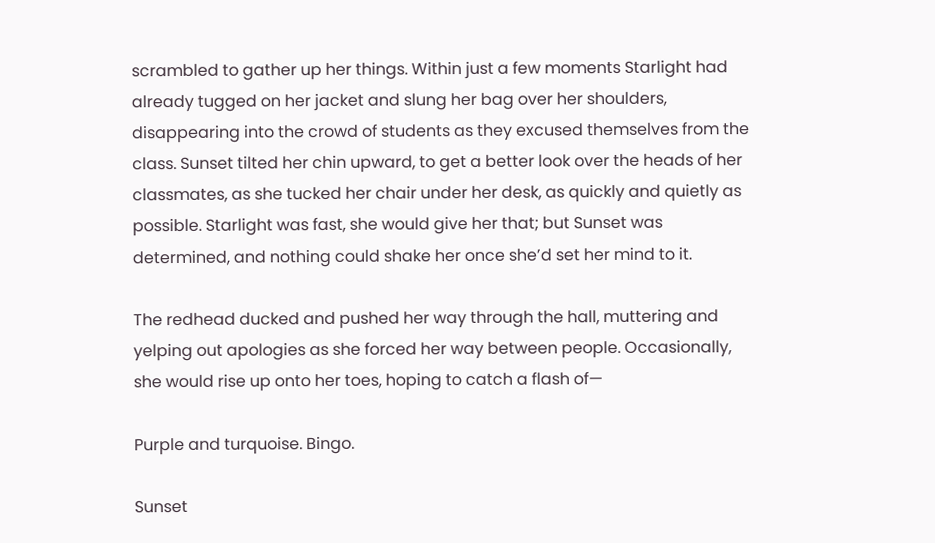scrambled to gather up her things. Within just a few moments Starlight had already tugged on her jacket and slung her bag over her shoulders, disappearing into the crowd of students as they excused themselves from the class. Sunset tilted her chin upward, to get a better look over the heads of her classmates, as she tucked her chair under her desk, as quickly and quietly as possible. Starlight was fast, she would give her that; but Sunset was determined, and nothing could shake her once she’d set her mind to it.

The redhead ducked and pushed her way through the hall, muttering and yelping out apologies as she forced her way between people. Occasionally, she would rise up onto her toes, hoping to catch a flash of—

Purple and turquoise. Bingo.

Sunset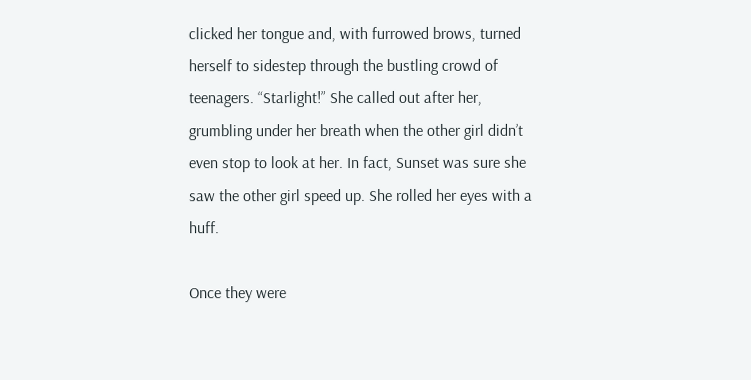clicked her tongue and, with furrowed brows, turned herself to sidestep through the bustling crowd of teenagers. “Starlight!” She called out after her, grumbling under her breath when the other girl didn’t even stop to look at her. In fact, Sunset was sure she saw the other girl speed up. She rolled her eyes with a huff.

Once they were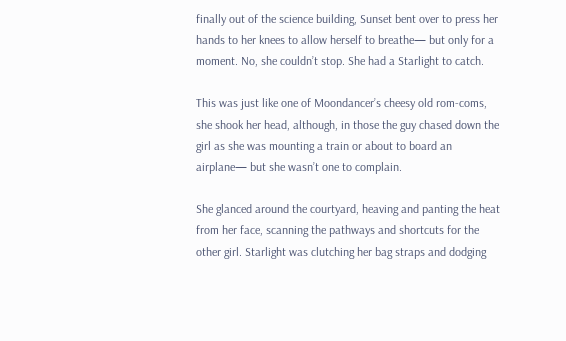finally out of the science building, Sunset bent over to press her hands to her knees to allow herself to breathe— but only for a moment. No, she couldn’t stop. She had a Starlight to catch.

This was just like one of Moondancer’s cheesy old rom-coms, she shook her head, although, in those the guy chased down the girl as she was mounting a train or about to board an airplane— but she wasn’t one to complain.

She glanced around the courtyard, heaving and panting the heat from her face, scanning the pathways and shortcuts for the other girl. Starlight was clutching her bag straps and dodging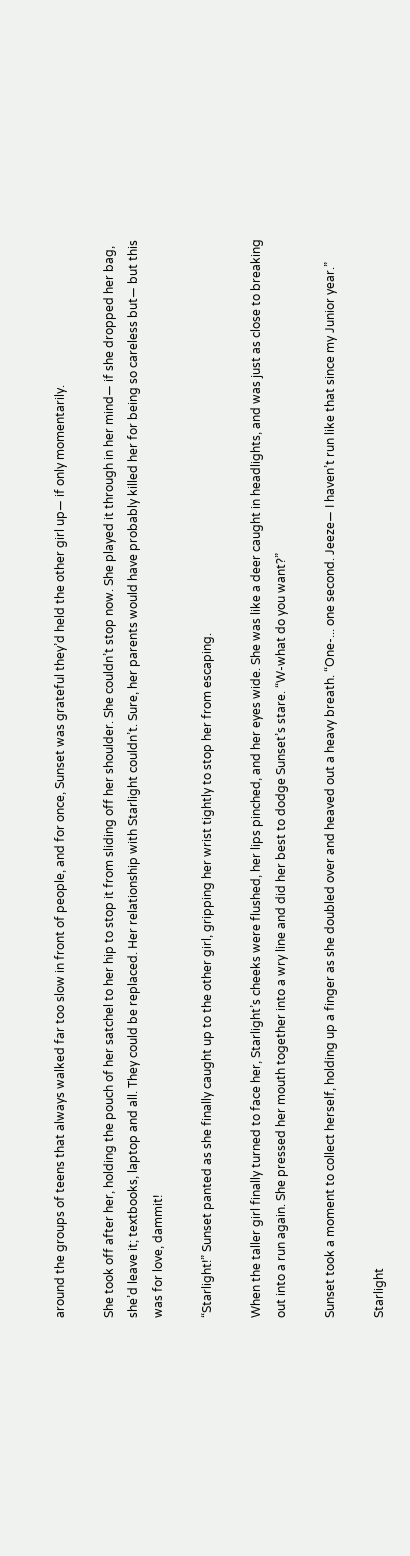around the groups of teens that always walked far too slow in front of people, and for once, Sunset was grateful they’d held the other girl up— if only momentarily.

She took off after her, holding the pouch of her satchel to her hip to stop it from sliding off her shoulder. She couldn’t stop now. She played it through in her mind— if she dropped her bag, she’d leave it; textbooks, laptop and all. They could be replaced. Her relationship with Starlight couldn’t. Sure, her parents would have probably killed her for being so careless but— but this was for love, dammit!

“Starlight!” Sunset panted as she finally caught up to the other girl, gripping her wrist tightly to stop her from escaping.

When the taller girl finally turned to face her, Starlight’s cheeks were flushed, her lips pinched, and her eyes wide. She was like a deer caught in headlights, and was just as close to breaking out into a run again. She pressed her mouth together into a wry line and did her best to dodge Sunset’s stare. “W-what do you want?”

Sunset took a moment to collect herself, holding up a finger as she doubled over and heaved out a heavy breath. “One-... one second. Jeeze— I haven’t run like that since my Junior year.”

Starlight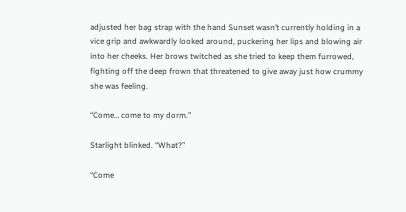adjusted her bag strap with the hand Sunset wasn’t currently holding in a vice grip and awkwardly looked around, puckering her lips and blowing air into her cheeks. Her brows twitched as she tried to keep them furrowed, fighting off the deep frown that threatened to give away just how crummy she was feeling.

“Come… come to my dorm.”

Starlight blinked. “What?”

“Come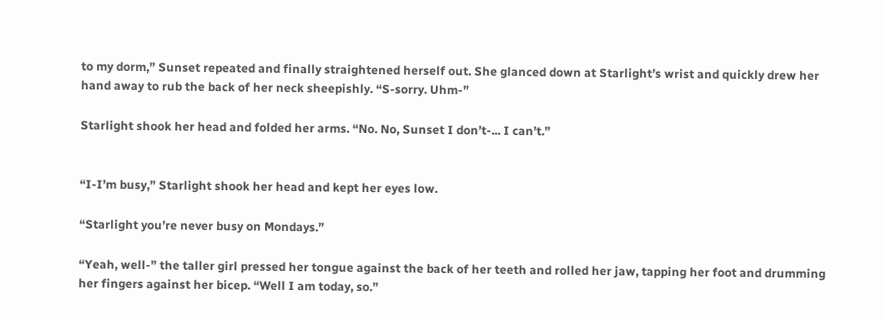to my dorm,” Sunset repeated and finally straightened herself out. She glanced down at Starlight’s wrist and quickly drew her hand away to rub the back of her neck sheepishly. “S-sorry. Uhm-”

Starlight shook her head and folded her arms. “No. No, Sunset I don’t-... I can’t.”


“I-I’m busy,” Starlight shook her head and kept her eyes low.

“Starlight you’re never busy on Mondays.”

“Yeah, well-” the taller girl pressed her tongue against the back of her teeth and rolled her jaw, tapping her foot and drumming her fingers against her bicep. “Well I am today, so.”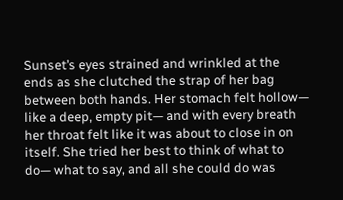Sunset’s eyes strained and wrinkled at the ends as she clutched the strap of her bag between both hands. Her stomach felt hollow— like a deep, empty pit— and with every breath her throat felt like it was about to close in on itself. She tried her best to think of what to do— what to say, and all she could do was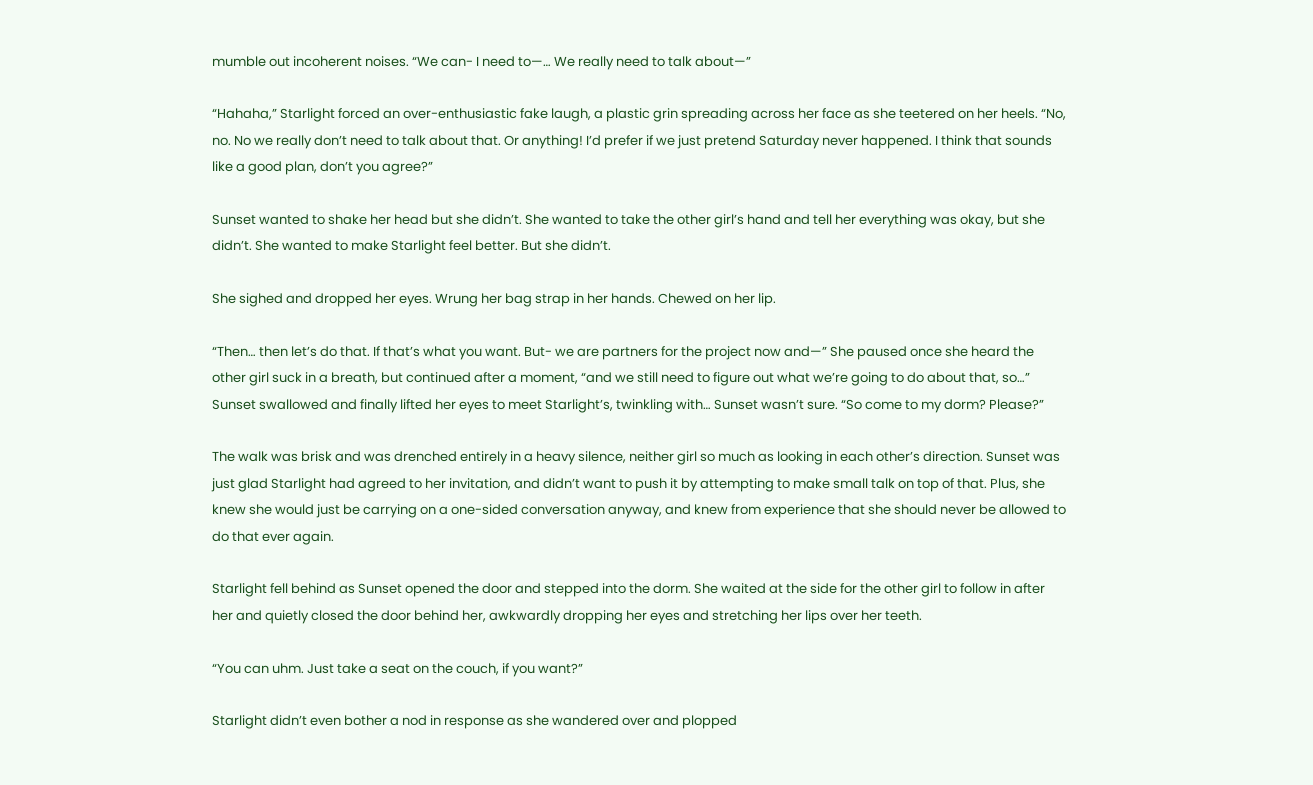mumble out incoherent noises. “We can- I need to—… We really need to talk about—”

“Hahaha,” Starlight forced an over-enthusiastic fake laugh, a plastic grin spreading across her face as she teetered on her heels. “No, no. No we really don’t need to talk about that. Or anything! I’d prefer if we just pretend Saturday never happened. I think that sounds like a good plan, don’t you agree?”

Sunset wanted to shake her head but she didn’t. She wanted to take the other girl’s hand and tell her everything was okay, but she didn’t. She wanted to make Starlight feel better. But she didn’t.

She sighed and dropped her eyes. Wrung her bag strap in her hands. Chewed on her lip.

“Then… then let’s do that. If that’s what you want. But- we are partners for the project now and—” She paused once she heard the other girl suck in a breath, but continued after a moment, “and we still need to figure out what we’re going to do about that, so…” Sunset swallowed and finally lifted her eyes to meet Starlight’s, twinkling with… Sunset wasn’t sure. “So come to my dorm? Please?”

The walk was brisk and was drenched entirely in a heavy silence, neither girl so much as looking in each other’s direction. Sunset was just glad Starlight had agreed to her invitation, and didn’t want to push it by attempting to make small talk on top of that. Plus, she knew she would just be carrying on a one-sided conversation anyway, and knew from experience that she should never be allowed to do that ever again.

Starlight fell behind as Sunset opened the door and stepped into the dorm. She waited at the side for the other girl to follow in after her and quietly closed the door behind her, awkwardly dropping her eyes and stretching her lips over her teeth.

“You can uhm. Just take a seat on the couch, if you want?”

Starlight didn’t even bother a nod in response as she wandered over and plopped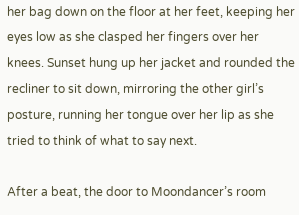her bag down on the floor at her feet, keeping her eyes low as she clasped her fingers over her knees. Sunset hung up her jacket and rounded the recliner to sit down, mirroring the other girl’s posture, running her tongue over her lip as she tried to think of what to say next.

After a beat, the door to Moondancer’s room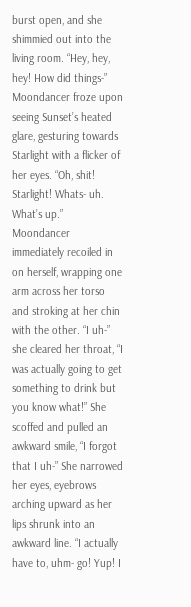burst open, and she shimmied out into the living room. “Hey, hey, hey! How did things-” Moondancer froze upon seeing Sunset’s heated glare, gesturing towards Starlight with a flicker of her eyes. “Oh, shit! Starlight! Whats- uh. What’s up.” Moondancer immediately recoiled in on herself, wrapping one arm across her torso and stroking at her chin with the other. “I uh-” she cleared her throat, “I was actually going to get something to drink but you know what!” She scoffed and pulled an awkward smile, “I forgot that I uh-” She narrowed her eyes, eyebrows arching upward as her lips shrunk into an awkward line. “I actually have to, uhm- go! Yup! I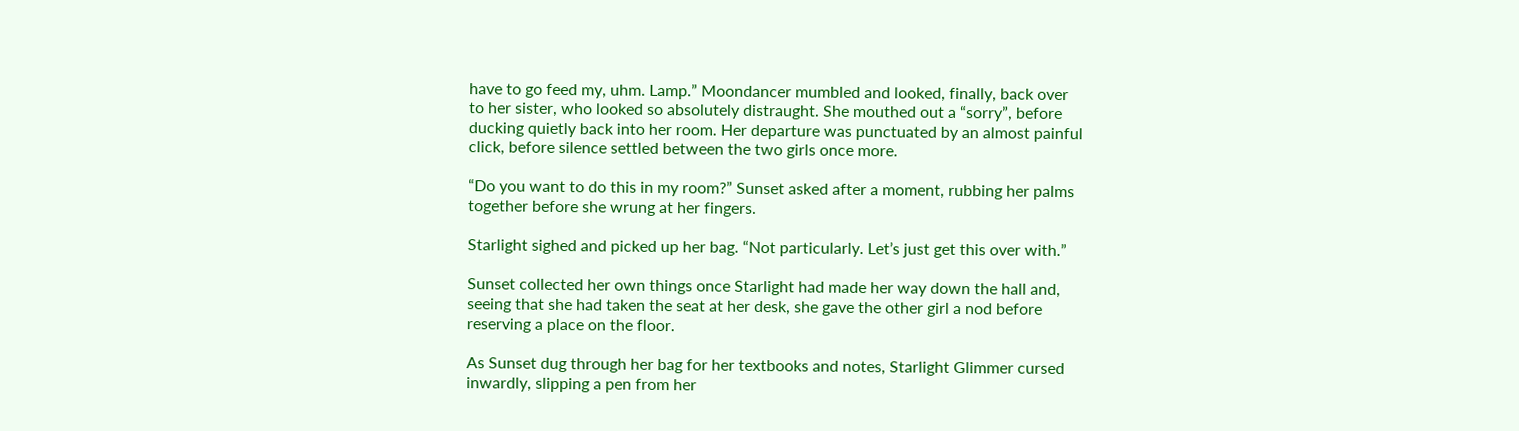have to go feed my, uhm. Lamp.” Moondancer mumbled and looked, finally, back over to her sister, who looked so absolutely distraught. She mouthed out a “sorry”, before ducking quietly back into her room. Her departure was punctuated by an almost painful click, before silence settled between the two girls once more.

“Do you want to do this in my room?” Sunset asked after a moment, rubbing her palms together before she wrung at her fingers.

Starlight sighed and picked up her bag. “Not particularly. Let’s just get this over with.”

Sunset collected her own things once Starlight had made her way down the hall and, seeing that she had taken the seat at her desk, she gave the other girl a nod before reserving a place on the floor.

As Sunset dug through her bag for her textbooks and notes, Starlight Glimmer cursed inwardly, slipping a pen from her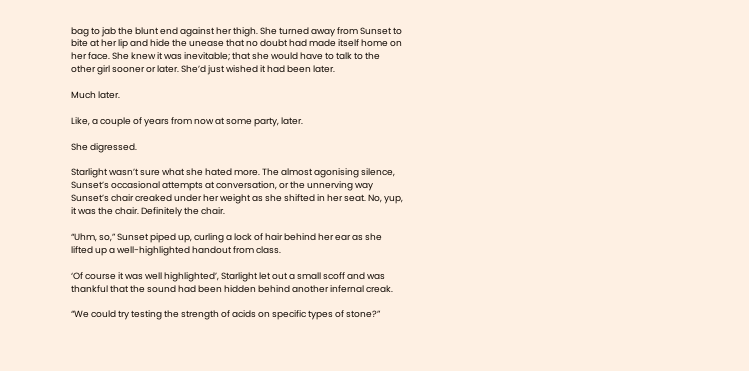bag to jab the blunt end against her thigh. She turned away from Sunset to bite at her lip and hide the unease that no doubt had made itself home on her face. She knew it was inevitable; that she would have to talk to the other girl sooner or later. She’d just wished it had been later.

Much later.

Like, a couple of years from now at some party, later.

She digressed.

Starlight wasn’t sure what she hated more. The almost agonising silence, Sunset’s occasional attempts at conversation, or the unnerving way Sunset’s chair creaked under her weight as she shifted in her seat. No, yup, it was the chair. Definitely the chair.

“Uhm, so,” Sunset piped up, curling a lock of hair behind her ear as she lifted up a well-highlighted handout from class.

‘Of course it was well highlighted’, Starlight let out a small scoff and was thankful that the sound had been hidden behind another infernal creak.

“We could try testing the strength of acids on specific types of stone?”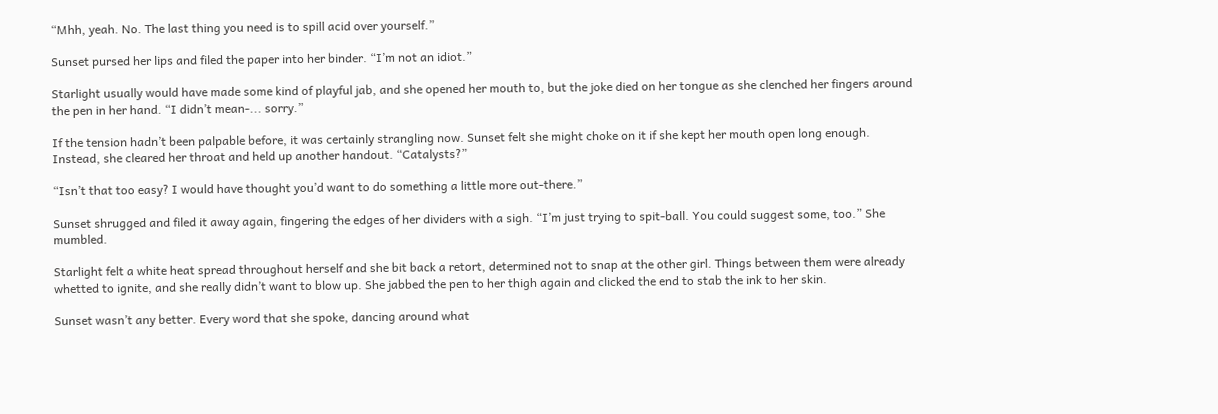“Mhh, yeah. No. The last thing you need is to spill acid over yourself.”

Sunset pursed her lips and filed the paper into her binder. “I’m not an idiot.”

Starlight usually would have made some kind of playful jab, and she opened her mouth to, but the joke died on her tongue as she clenched her fingers around the pen in her hand. “I didn’t mean-... sorry.”

If the tension hadn’t been palpable before, it was certainly strangling now. Sunset felt she might choke on it if she kept her mouth open long enough. Instead, she cleared her throat and held up another handout. “Catalysts?”

“Isn’t that too easy? I would have thought you’d want to do something a little more out-there.”

Sunset shrugged and filed it away again, fingering the edges of her dividers with a sigh. “I’m just trying to spit-ball. You could suggest some, too.” She mumbled.

Starlight felt a white heat spread throughout herself and she bit back a retort, determined not to snap at the other girl. Things between them were already whetted to ignite, and she really didn’t want to blow up. She jabbed the pen to her thigh again and clicked the end to stab the ink to her skin.

Sunset wasn’t any better. Every word that she spoke, dancing around what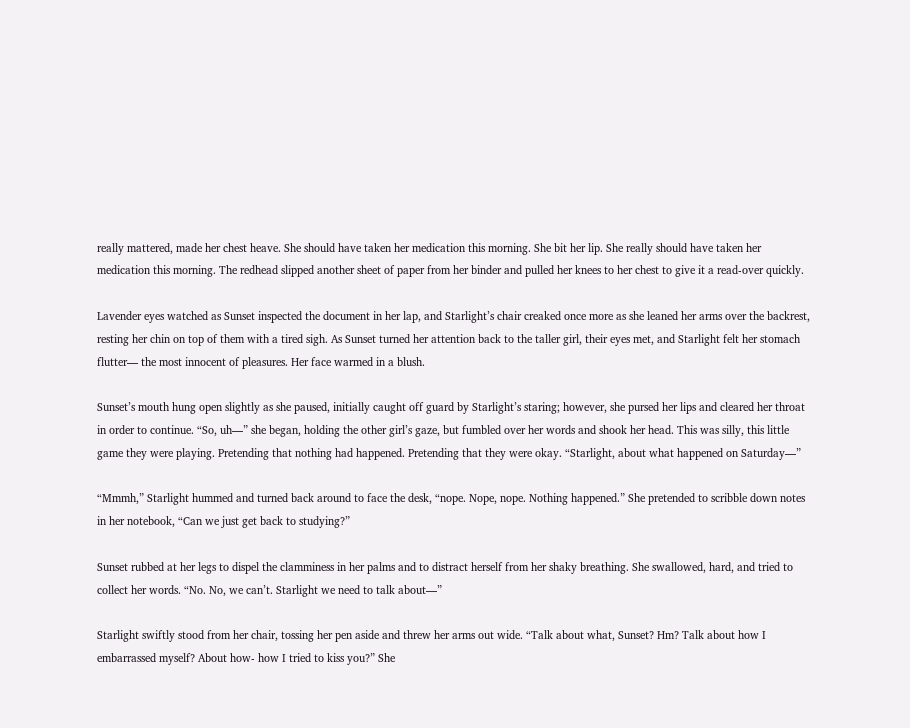really mattered, made her chest heave. She should have taken her medication this morning. She bit her lip. She really should have taken her medication this morning. The redhead slipped another sheet of paper from her binder and pulled her knees to her chest to give it a read-over quickly.

Lavender eyes watched as Sunset inspected the document in her lap, and Starlight’s chair creaked once more as she leaned her arms over the backrest, resting her chin on top of them with a tired sigh. As Sunset turned her attention back to the taller girl, their eyes met, and Starlight felt her stomach flutter— the most innocent of pleasures. Her face warmed in a blush.

Sunset’s mouth hung open slightly as she paused, initially caught off guard by Starlight’s staring; however, she pursed her lips and cleared her throat in order to continue. “So, uh—” she began, holding the other girl’s gaze, but fumbled over her words and shook her head. This was silly, this little game they were playing. Pretending that nothing had happened. Pretending that they were okay. “Starlight, about what happened on Saturday—”

“Mmmh,” Starlight hummed and turned back around to face the desk, “nope. Nope, nope. Nothing happened.” She pretended to scribble down notes in her notebook, “Can we just get back to studying?”

Sunset rubbed at her legs to dispel the clamminess in her palms and to distract herself from her shaky breathing. She swallowed, hard, and tried to collect her words. “No. No, we can’t. Starlight we need to talk about—”

Starlight swiftly stood from her chair, tossing her pen aside and threw her arms out wide. “Talk about what, Sunset? Hm? Talk about how I embarrassed myself? About how- how I tried to kiss you?” She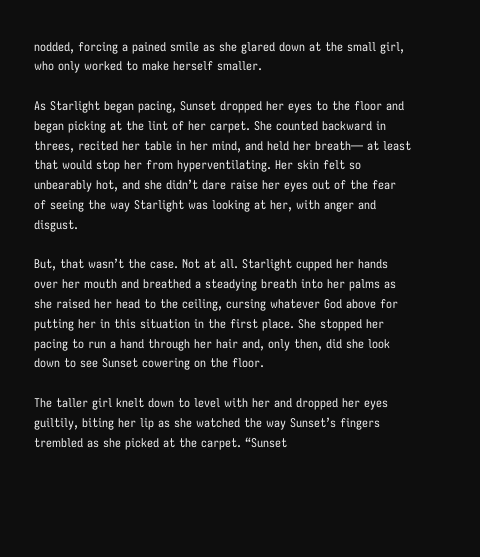nodded, forcing a pained smile as she glared down at the small girl, who only worked to make herself smaller.

As Starlight began pacing, Sunset dropped her eyes to the floor and began picking at the lint of her carpet. She counted backward in threes, recited her table in her mind, and held her breath— at least that would stop her from hyperventilating. Her skin felt so unbearably hot, and she didn’t dare raise her eyes out of the fear of seeing the way Starlight was looking at her, with anger and disgust.

But, that wasn’t the case. Not at all. Starlight cupped her hands over her mouth and breathed a steadying breath into her palms as she raised her head to the ceiling, cursing whatever God above for putting her in this situation in the first place. She stopped her pacing to run a hand through her hair and, only then, did she look down to see Sunset cowering on the floor.

The taller girl knelt down to level with her and dropped her eyes guiltily, biting her lip as she watched the way Sunset’s fingers trembled as she picked at the carpet. “Sunset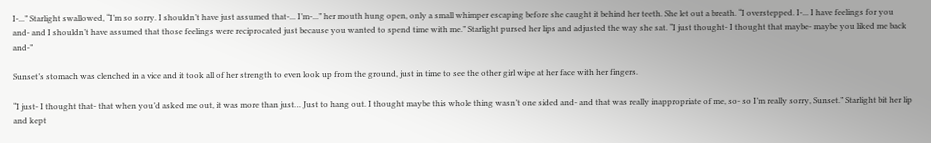I-...” Starlight swallowed, “I’m so sorry. I shouldn’t have just assumed that-... I’m-...” her mouth hung open, only a small whimper escaping before she caught it behind her teeth. She let out a breath. “I overstepped. I-... I have feelings for you and- and I shouldn’t have assumed that those feelings were reciprocated just because you wanted to spend time with me.” Starlight pursed her lips and adjusted the way she sat. “I just thought- I thought that maybe- maybe you liked me back and-”

Sunset’s stomach was clenched in a vice and it took all of her strength to even look up from the ground, just in time to see the other girl wipe at her face with her fingers.

“I just- I thought that- that when you’d asked me out, it was more than just… Just to hang out. I thought maybe this whole thing wasn’t one sided and- and that was really inappropriate of me, so- so I’m really sorry, Sunset.” Starlight bit her lip and kept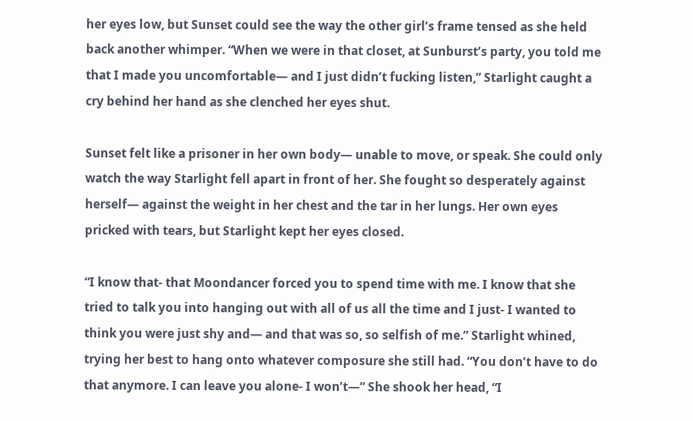her eyes low, but Sunset could see the way the other girl’s frame tensed as she held back another whimper. “When we were in that closet, at Sunburst’s party, you told me that I made you uncomfortable— and I just didn’t fucking listen,” Starlight caught a cry behind her hand as she clenched her eyes shut.

Sunset felt like a prisoner in her own body— unable to move, or speak. She could only watch the way Starlight fell apart in front of her. She fought so desperately against herself— against the weight in her chest and the tar in her lungs. Her own eyes pricked with tears, but Starlight kept her eyes closed.

“I know that- that Moondancer forced you to spend time with me. I know that she tried to talk you into hanging out with all of us all the time and I just- I wanted to think you were just shy and— and that was so, so selfish of me.” Starlight whined, trying her best to hang onto whatever composure she still had. “You don’t have to do that anymore. I can leave you alone- I won’t—” She shook her head, “I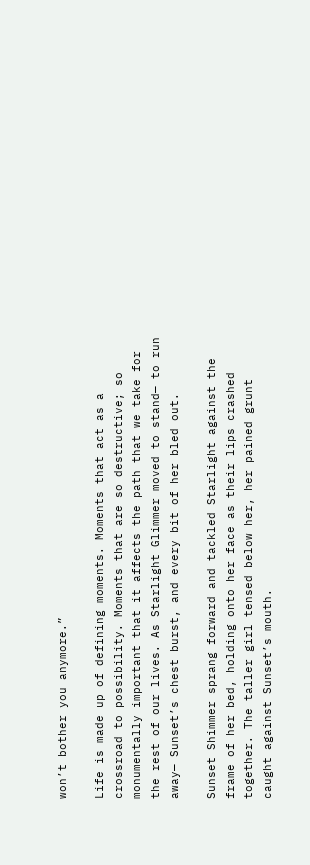won’t bother you anymore.”

Life is made up of defining moments. Moments that act as a crossroad to possibility. Moments that are so destructive; so monumentally important that it affects the path that we take for the rest of our lives. As Starlight Glimmer moved to stand— to run away— Sunset’s chest burst, and every bit of her bled out.

Sunset Shimmer sprang forward and tackled Starlight against the frame of her bed, holding onto her face as their lips crashed together. The taller girl tensed below her, her pained grunt caught against Sunset’s mouth.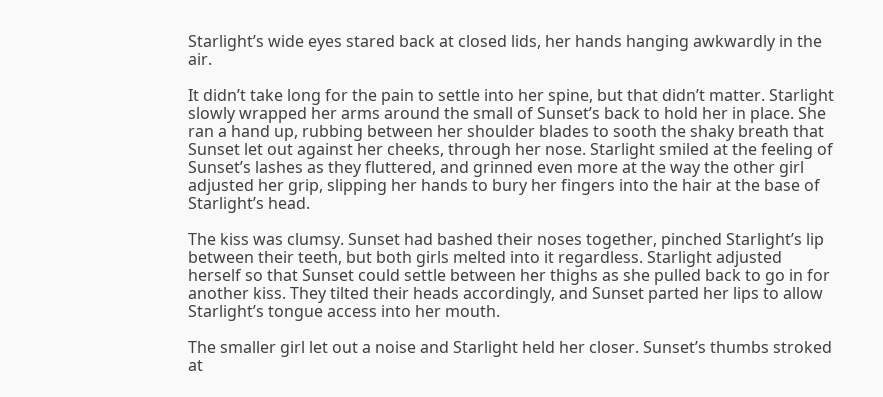Starlight’s wide eyes stared back at closed lids, her hands hanging awkwardly in the air.

It didn’t take long for the pain to settle into her spine, but that didn’t matter. Starlight slowly wrapped her arms around the small of Sunset’s back to hold her in place. She ran a hand up, rubbing between her shoulder blades to sooth the shaky breath that Sunset let out against her cheeks, through her nose. Starlight smiled at the feeling of Sunset’s lashes as they fluttered, and grinned even more at the way the other girl adjusted her grip, slipping her hands to bury her fingers into the hair at the base of Starlight’s head.

The kiss was clumsy. Sunset had bashed their noses together, pinched Starlight’s lip between their teeth, but both girls melted into it regardless. Starlight adjusted herself so that Sunset could settle between her thighs as she pulled back to go in for another kiss. They tilted their heads accordingly, and Sunset parted her lips to allow Starlight’s tongue access into her mouth.

The smaller girl let out a noise and Starlight held her closer. Sunset’s thumbs stroked at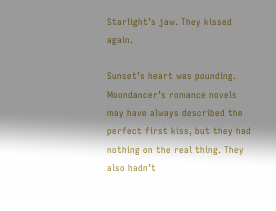Starlight’s jaw. They kissed again.

Sunset’s heart was pounding. Moondancer’s romance novels may have always described the perfect first kiss, but they had nothing on the real thing. They also hadn’t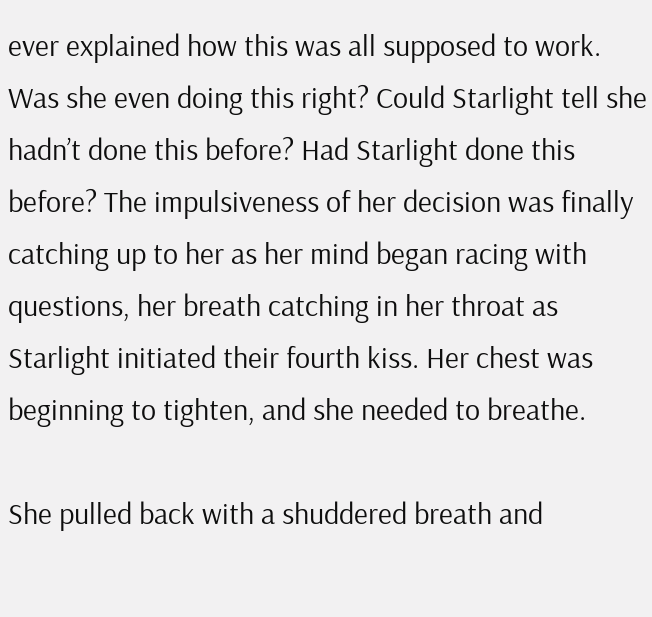ever explained how this was all supposed to work. Was she even doing this right? Could Starlight tell she hadn’t done this before? Had Starlight done this before? The impulsiveness of her decision was finally catching up to her as her mind began racing with questions, her breath catching in her throat as Starlight initiated their fourth kiss. Her chest was beginning to tighten, and she needed to breathe.

She pulled back with a shuddered breath and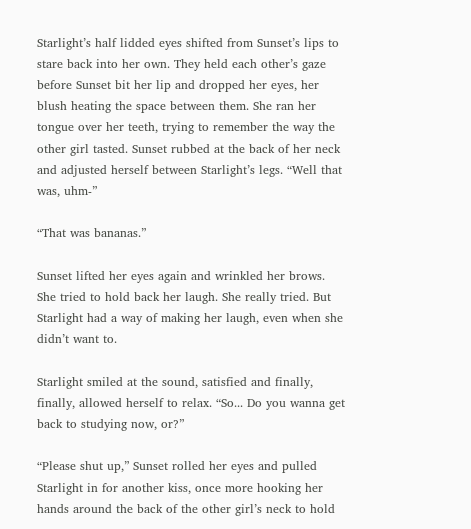Starlight’s half lidded eyes shifted from Sunset’s lips to stare back into her own. They held each other’s gaze before Sunset bit her lip and dropped her eyes, her blush heating the space between them. She ran her tongue over her teeth, trying to remember the way the other girl tasted. Sunset rubbed at the back of her neck and adjusted herself between Starlight’s legs. “Well that was, uhm-”

“That was bananas.”

Sunset lifted her eyes again and wrinkled her brows. She tried to hold back her laugh. She really tried. But Starlight had a way of making her laugh, even when she didn’t want to.

Starlight smiled at the sound, satisfied and finally, finally, allowed herself to relax. “So... Do you wanna get back to studying now, or?”

“Please shut up,” Sunset rolled her eyes and pulled Starlight in for another kiss, once more hooking her hands around the back of the other girl’s neck to hold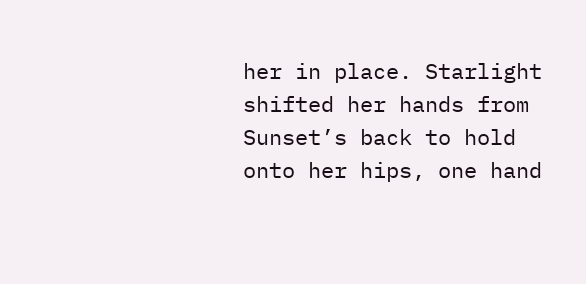her in place. Starlight shifted her hands from Sunset’s back to hold onto her hips, one hand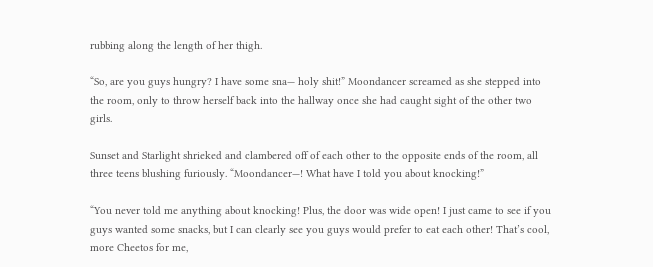rubbing along the length of her thigh.

“So, are you guys hungry? I have some sna— holy shit!” Moondancer screamed as she stepped into the room, only to throw herself back into the hallway once she had caught sight of the other two girls.

Sunset and Starlight shrieked and clambered off of each other to the opposite ends of the room, all three teens blushing furiously. “Moondancer—! What have I told you about knocking!”

“You never told me anything about knocking! Plus, the door was wide open! I just came to see if you guys wanted some snacks, but I can clearly see you guys would prefer to eat each other! That’s cool, more Cheetos for me,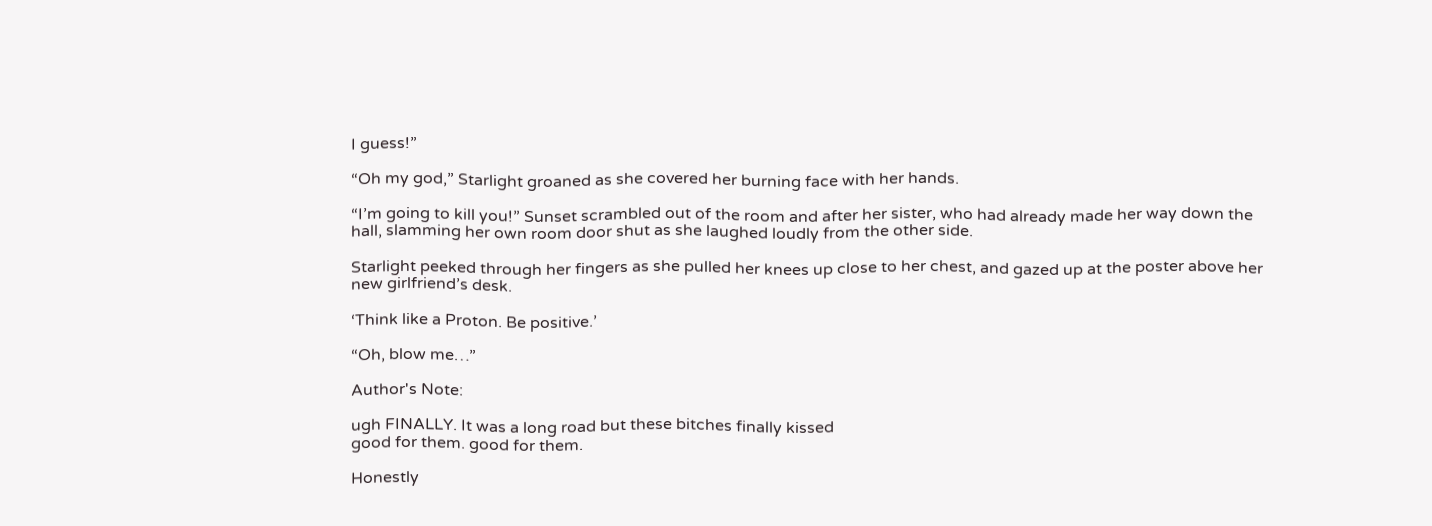I guess!”

“Oh my god,” Starlight groaned as she covered her burning face with her hands.

“I’m going to kill you!” Sunset scrambled out of the room and after her sister, who had already made her way down the hall, slamming her own room door shut as she laughed loudly from the other side.

Starlight peeked through her fingers as she pulled her knees up close to her chest, and gazed up at the poster above her new girlfriend’s desk.

‘Think like a Proton. Be positive.’

“Oh, blow me…”

Author's Note:

ugh FINALLY. It was a long road but these bitches finally kissed
good for them. good for them.

Honestly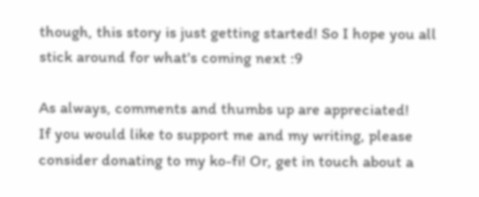though, this story is just getting started! So I hope you all stick around for what's coming next :9

As always, comments and thumbs up are appreciated!
If you would like to support me and my writing, please consider donating to my ko-fi! Or, get in touch about a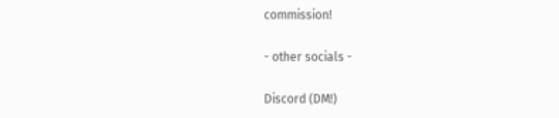commission!

- other socials -

Discord (DM!)